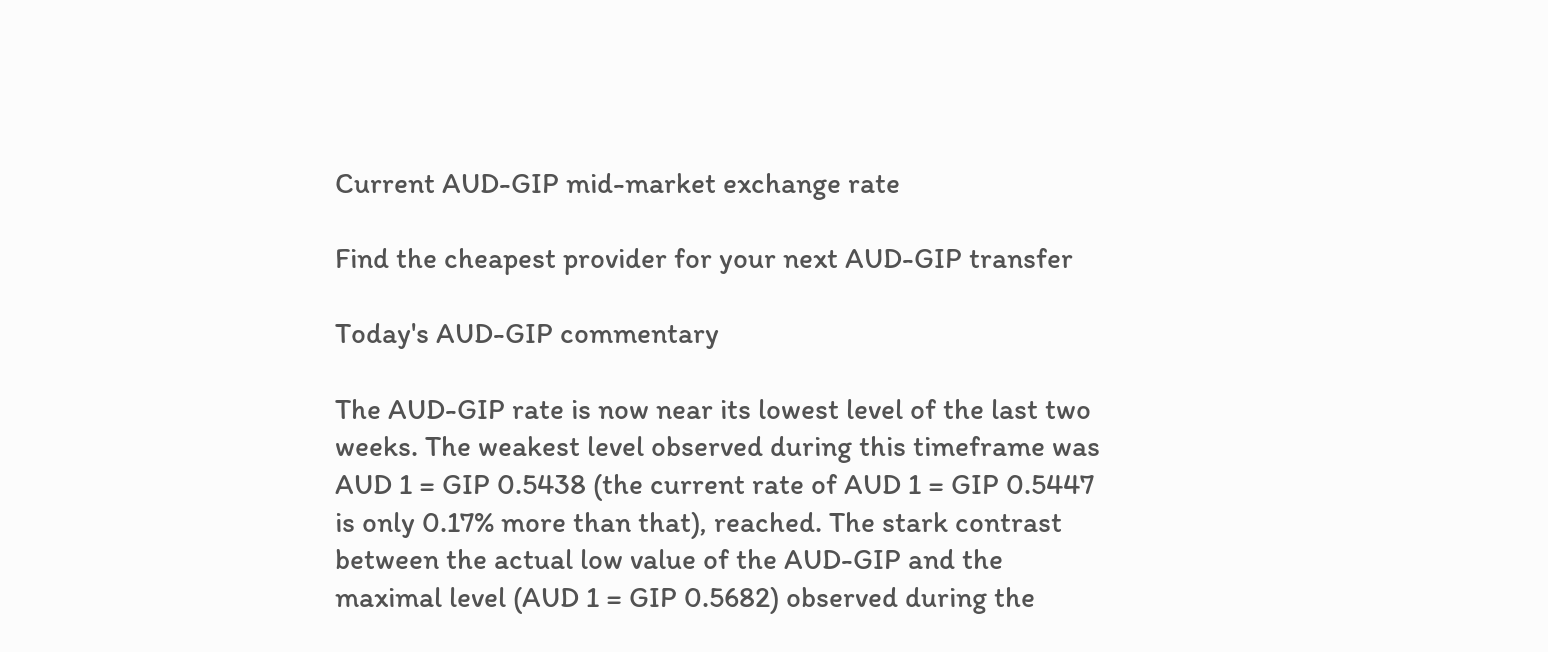Current AUD-GIP mid-market exchange rate

Find the cheapest provider for your next AUD-GIP transfer

Today's AUD-GIP commentary

The AUD-GIP rate is now near its lowest level of the last two weeks. The weakest level observed during this timeframe was AUD 1 = GIP 0.5438 (the current rate of AUD 1 = GIP 0.5447 is only 0.17% more than that), reached. The stark contrast between the actual low value of the AUD-GIP and the maximal level (AUD 1 = GIP 0.5682) observed during the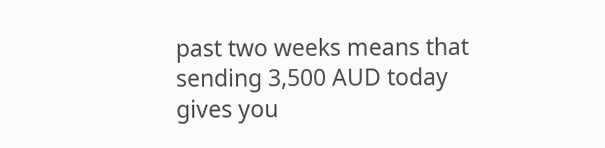past two weeks means that sending 3,500 AUD today gives you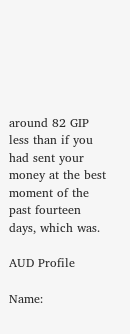around 82 GIP less than if you had sent your money at the best moment of the past fourteen days, which was.

AUD Profile

Name: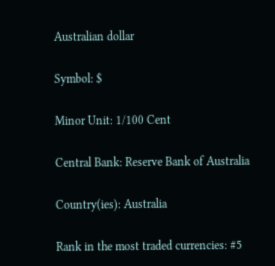Australian dollar

Symbol: $

Minor Unit: 1/100 Cent

Central Bank: Reserve Bank of Australia

Country(ies): Australia

Rank in the most traded currencies: #5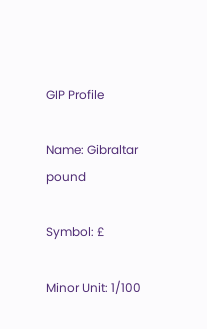GIP Profile

Name: Gibraltar pound

Symbol: £

Minor Unit: 1/100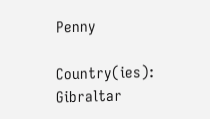Penny

Country(ies): Gibraltar